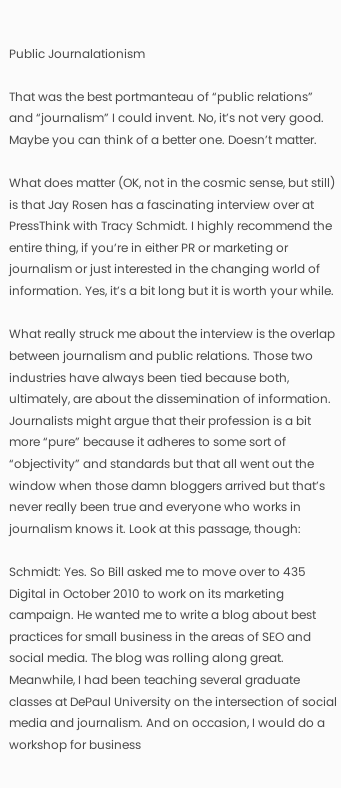Public Journalationism

That was the best portmanteau of “public relations” and “journalism” I could invent. No, it’s not very good. Maybe you can think of a better one. Doesn’t matter.

What does matter (OK, not in the cosmic sense, but still) is that Jay Rosen has a fascinating interview over at PressThink with Tracy Schmidt. I highly recommend the entire thing, if you’re in either PR or marketing or journalism or just interested in the changing world of information. Yes, it’s a bit long but it is worth your while.

What really struck me about the interview is the overlap between journalism and public relations. Those two industries have always been tied because both, ultimately, are about the dissemination of information. Journalists might argue that their profession is a bit more “pure” because it adheres to some sort of “objectivity” and standards but that all went out the window when those damn bloggers arrived but that’s never really been true and everyone who works in journalism knows it. Look at this passage, though:

Schmidt: Yes. So Bill asked me to move over to 435 Digital in October 2010 to work on its marketing campaign. He wanted me to write a blog about best practices for small business in the areas of SEO and social media. The blog was rolling along great. Meanwhile, I had been teaching several graduate classes at DePaul University on the intersection of social media and journalism. And on occasion, I would do a workshop for business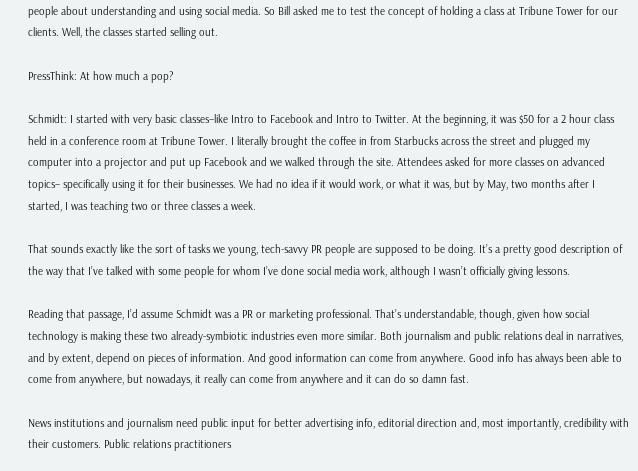people about understanding and using social media. So Bill asked me to test the concept of holding a class at Tribune Tower for our clients. Well, the classes started selling out.

PressThink: At how much a pop?

Schmidt: I started with very basic classes–like Intro to Facebook and Intro to Twitter. At the beginning, it was $50 for a 2 hour class held in a conference room at Tribune Tower. I literally brought the coffee in from Starbucks across the street and plugged my computer into a projector and put up Facebook and we walked through the site. Attendees asked for more classes on advanced topics– specifically using it for their businesses. We had no idea if it would work, or what it was, but by May, two months after I started, I was teaching two or three classes a week.

That sounds exactly like the sort of tasks we young, tech-savvy PR people are supposed to be doing. It’s a pretty good description of the way that I’ve talked with some people for whom I’ve done social media work, although I wasn’t officially giving lessons.

Reading that passage, I’d assume Schmidt was a PR or marketing professional. That’s understandable, though, given how social technology is making these two already-symbiotic industries even more similar. Both journalism and public relations deal in narratives, and by extent, depend on pieces of information. And good information can come from anywhere. Good info has always been able to come from anywhere, but nowadays, it really can come from anywhere and it can do so damn fast.

News institutions and journalism need public input for better advertising info, editorial direction and, most importantly, credibility with their customers. Public relations practitioners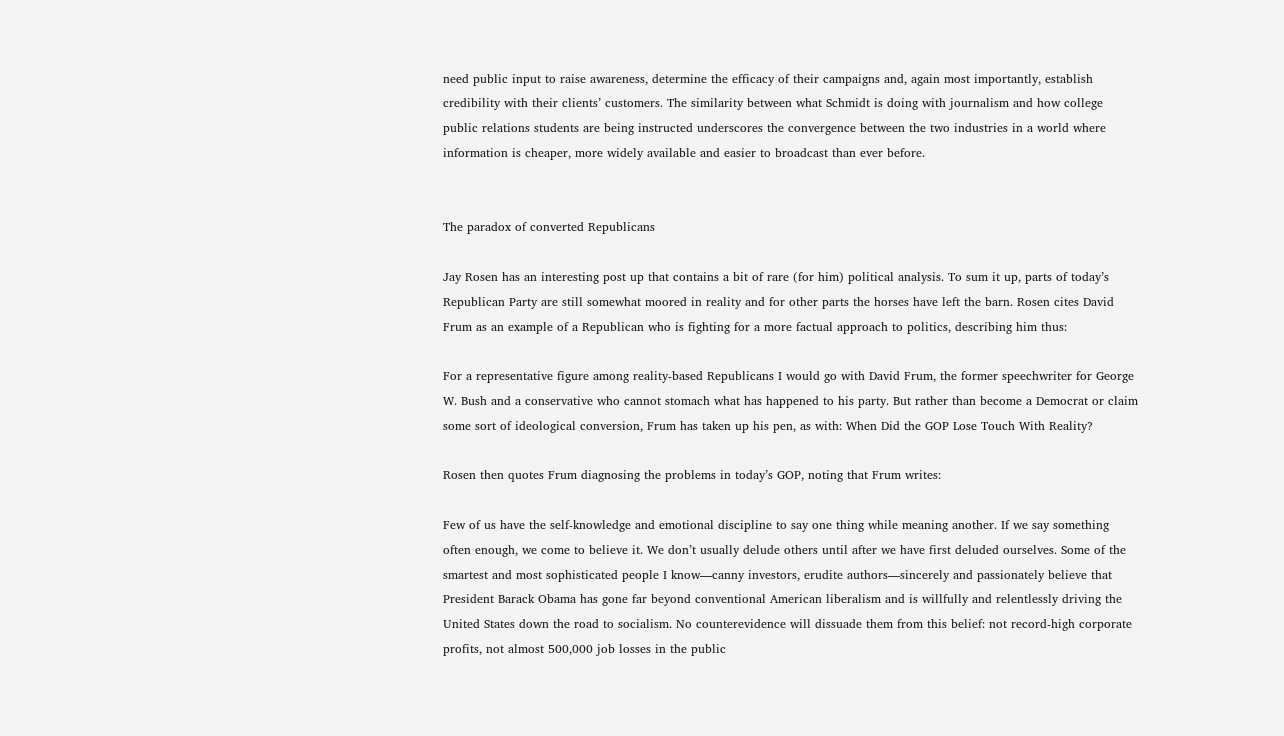need public input to raise awareness, determine the efficacy of their campaigns and, again most importantly, establish credibility with their clients’ customers. The similarity between what Schmidt is doing with journalism and how college public relations students are being instructed underscores the convergence between the two industries in a world where information is cheaper, more widely available and easier to broadcast than ever before.


The paradox of converted Republicans

Jay Rosen has an interesting post up that contains a bit of rare (for him) political analysis. To sum it up, parts of today’s Republican Party are still somewhat moored in reality and for other parts the horses have left the barn. Rosen cites David Frum as an example of a Republican who is fighting for a more factual approach to politics, describing him thus:

For a representative figure among reality-based Republicans I would go with David Frum, the former speechwriter for George W. Bush and a conservative who cannot stomach what has happened to his party. But rather than become a Democrat or claim some sort of ideological conversion, Frum has taken up his pen, as with: When Did the GOP Lose Touch With Reality?

Rosen then quotes Frum diagnosing the problems in today’s GOP, noting that Frum writes:

Few of us have the self-knowledge and emotional discipline to say one thing while meaning another. If we say something often enough, we come to believe it. We don’t usually delude others until after we have first deluded ourselves. Some of the smartest and most sophisticated people I know—canny investors, erudite authors—sincerely and passionately believe that President Barack Obama has gone far beyond conventional American liberalism and is willfully and relentlessly driving the United States down the road to socialism. No counterevidence will dissuade them from this belief: not record-high corporate profits, not almost 500,000 job losses in the public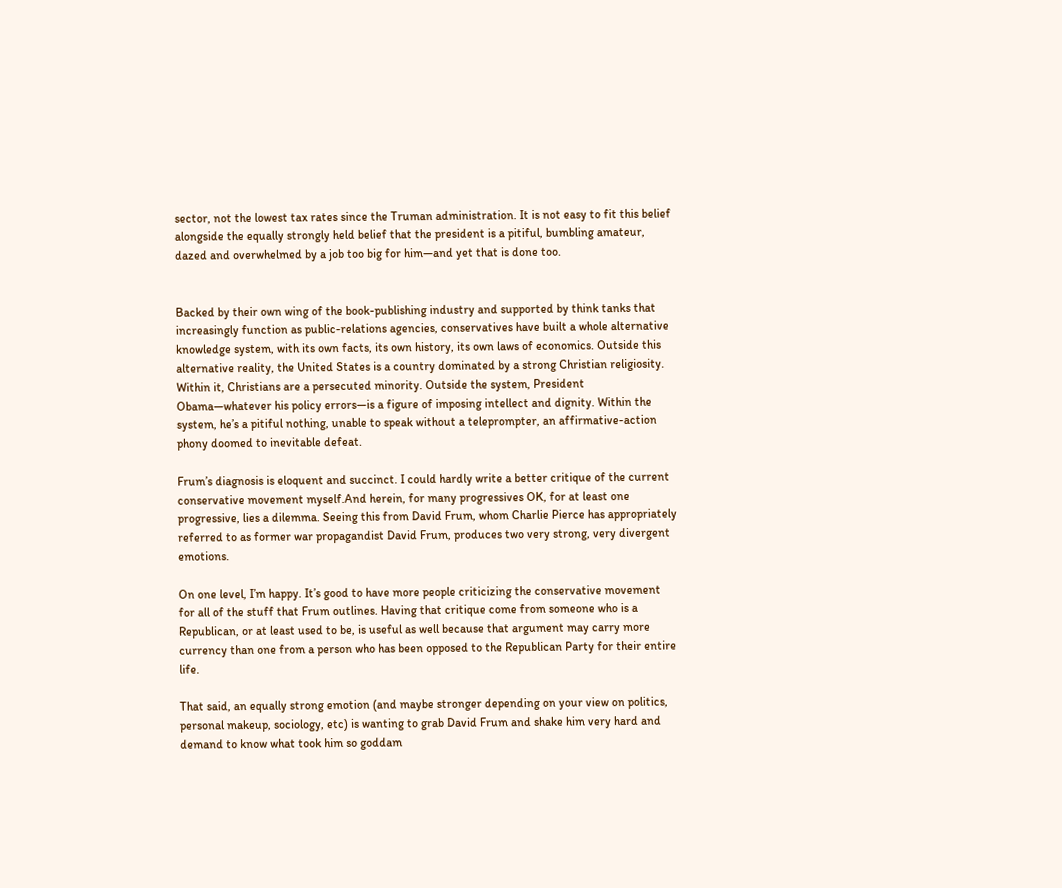sector, not the lowest tax rates since the Truman administration. It is not easy to fit this belief alongside the equally strongly held belief that the president is a pitiful, bumbling amateur, dazed and overwhelmed by a job too big for him—and yet that is done too.


Backed by their own wing of the book-publishing industry and supported by think tanks that increasingly function as public-relations agencies, conservatives have built a whole alternative knowledge system, with its own facts, its own history, its own laws of economics. Outside this alternative reality, the United States is a country dominated by a strong Christian religiosity. Within it, Christians are a persecuted minority. Outside the system, President Obama—whatever his policy errors—is a figure of imposing intellect and dignity. Within the system, he’s a pitiful nothing, unable to speak without a teleprompter, an affirmative-action phony doomed to inevitable defeat.

Frum’s diagnosis is eloquent and succinct. I could hardly write a better critique of the current conservative movement myself.And herein, for many progressives OK, for at least one progressive, lies a dilemma. Seeing this from David Frum, whom Charlie Pierce has appropriately referred to as former war propagandist David Frum, produces two very strong, very divergent emotions.

On one level, I’m happy. It’s good to have more people criticizing the conservative movement for all of the stuff that Frum outlines. Having that critique come from someone who is a Republican, or at least used to be, is useful as well because that argument may carry more currency than one from a person who has been opposed to the Republican Party for their entire life.

That said, an equally strong emotion (and maybe stronger depending on your view on politics, personal makeup, sociology, etc) is wanting to grab David Frum and shake him very hard and demand to know what took him so goddam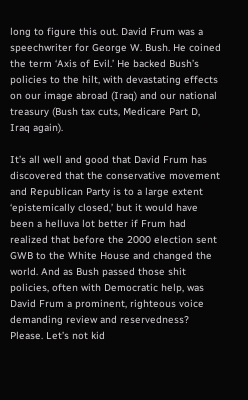long to figure this out. David Frum was a speechwriter for George W. Bush. He coined the term ‘Axis of Evil.’ He backed Bush’s policies to the hilt, with devastating effects on our image abroad (Iraq) and our national treasury (Bush tax cuts, Medicare Part D, Iraq again).

It’s all well and good that David Frum has discovered that the conservative movement and Republican Party is to a large extent ‘epistemically closed,’ but it would have been a helluva lot better if Frum had realized that before the 2000 election sent GWB to the White House and changed the world. And as Bush passed those shit policies, often with Democratic help, was David Frum a prominent, righteous voice demanding review and reservedness? Please. Let’s not kid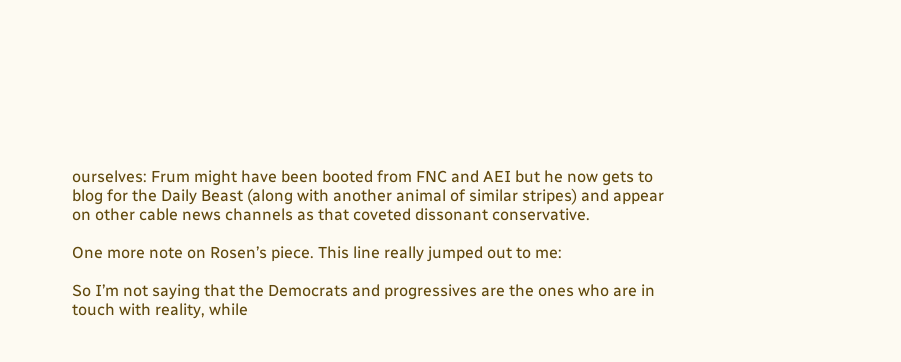ourselves: Frum might have been booted from FNC and AEI but he now gets to blog for the Daily Beast (along with another animal of similar stripes) and appear on other cable news channels as that coveted dissonant conservative.

One more note on Rosen’s piece. This line really jumped out to me:

So I’m not saying that the Democrats and progressives are the ones who are in touch with reality, while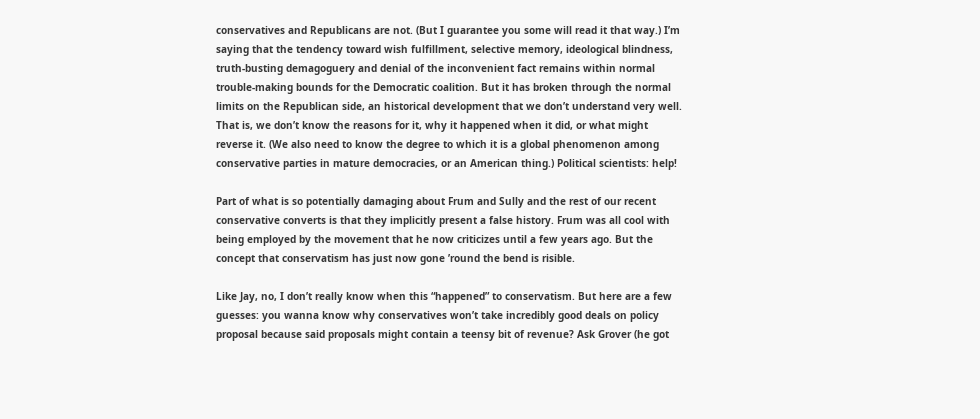conservatives and Republicans are not. (But I guarantee you some will read it that way.) I’m saying that the tendency toward wish fulfillment, selective memory, ideological blindness, truth-busting demagoguery and denial of the inconvenient fact remains within normal trouble-making bounds for the Democratic coalition. But it has broken through the normal limits on the Republican side, an historical development that we don’t understand very well. That is, we don’t know the reasons for it, why it happened when it did, or what might reverse it. (We also need to know the degree to which it is a global phenomenon among conservative parties in mature democracies, or an American thing.) Political scientists: help!

Part of what is so potentially damaging about Frum and Sully and the rest of our recent conservative converts is that they implicitly present a false history. Frum was all cool with being employed by the movement that he now criticizes until a few years ago. But the concept that conservatism has just now gone ’round the bend is risible.

Like Jay, no, I don’t really know when this “happened” to conservatism. But here are a few guesses: you wanna know why conservatives won’t take incredibly good deals on policy proposal because said proposals might contain a teensy bit of revenue? Ask Grover (he got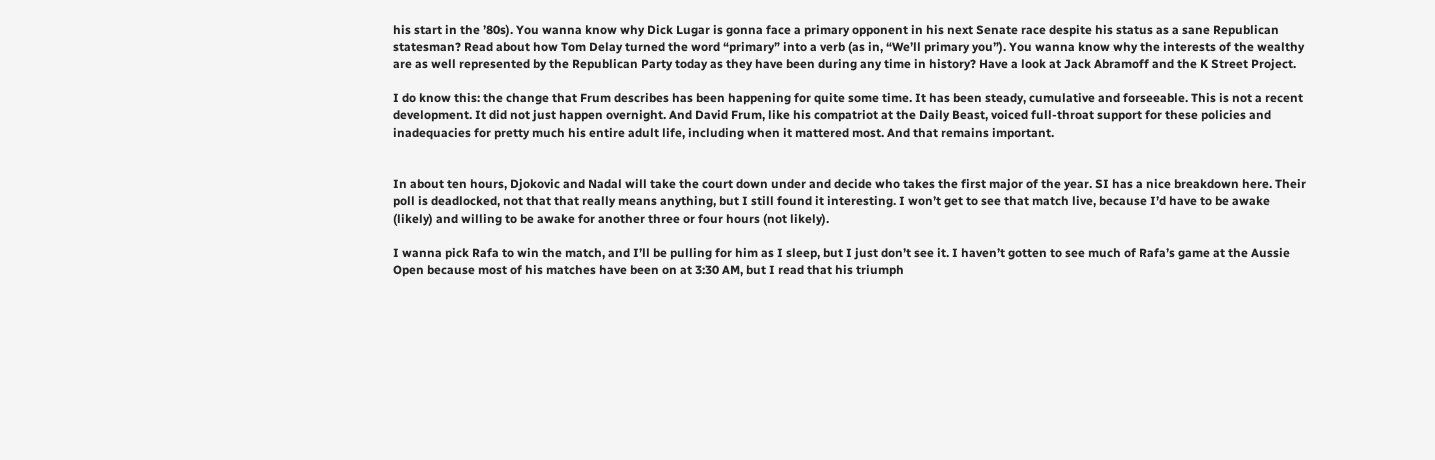his start in the ’80s). You wanna know why Dick Lugar is gonna face a primary opponent in his next Senate race despite his status as a sane Republican statesman? Read about how Tom Delay turned the word “primary” into a verb (as in, “We’ll primary you”). You wanna know why the interests of the wealthy are as well represented by the Republican Party today as they have been during any time in history? Have a look at Jack Abramoff and the K Street Project.

I do know this: the change that Frum describes has been happening for quite some time. It has been steady, cumulative and forseeable. This is not a recent development. It did not just happen overnight. And David Frum, like his compatriot at the Daily Beast, voiced full-throat support for these policies and inadequacies for pretty much his entire adult life, including when it mattered most. And that remains important.


In about ten hours, Djokovic and Nadal will take the court down under and decide who takes the first major of the year. SI has a nice breakdown here. Their poll is deadlocked, not that that really means anything, but I still found it interesting. I won’t get to see that match live, because I’d have to be awake (likely) and willing to be awake for another three or four hours (not likely).

I wanna pick Rafa to win the match, and I’ll be pulling for him as I sleep, but I just don’t see it. I haven’t gotten to see much of Rafa’s game at the Aussie Open because most of his matches have been on at 3:30 AM, but I read that his triumph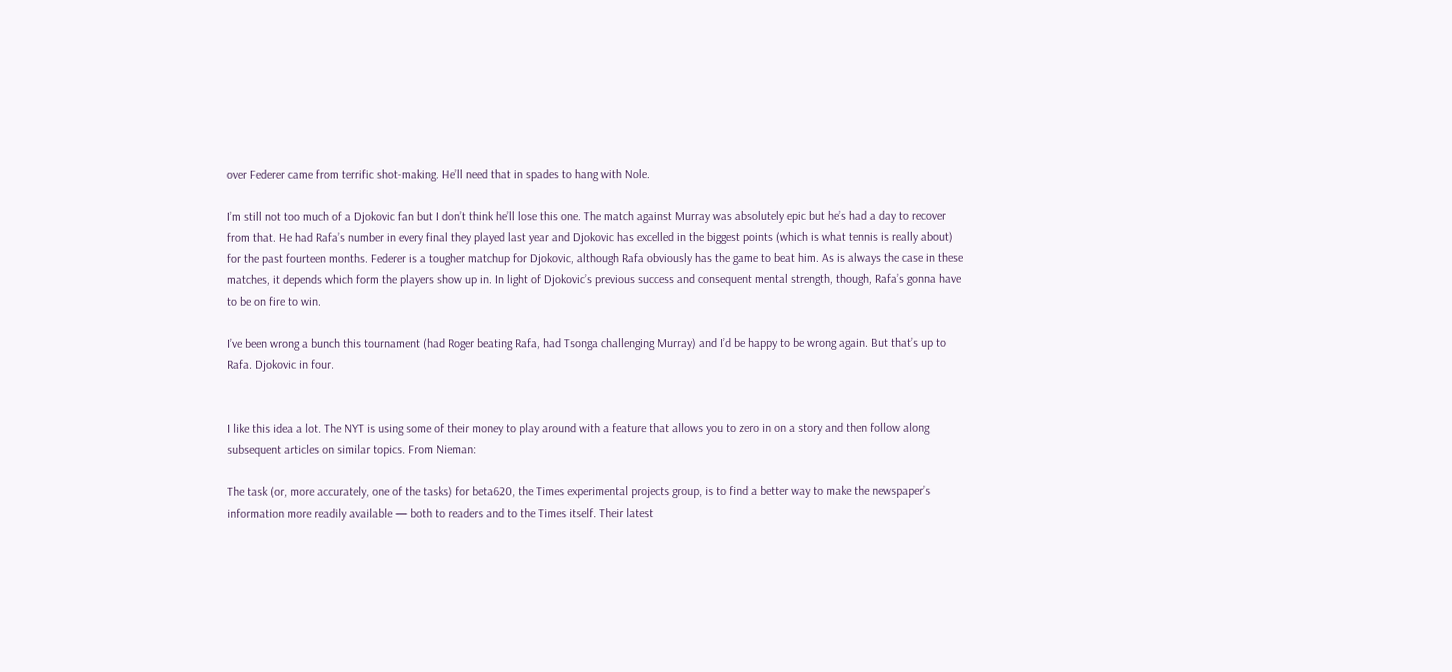over Federer came from terrific shot-making. He’ll need that in spades to hang with Nole.

I’m still not too much of a Djokovic fan but I don’t think he’ll lose this one. The match against Murray was absolutely epic but he’s had a day to recover from that. He had Rafa’s number in every final they played last year and Djokovic has excelled in the biggest points (which is what tennis is really about) for the past fourteen months. Federer is a tougher matchup for Djokovic, although Rafa obviously has the game to beat him. As is always the case in these matches, it depends which form the players show up in. In light of Djokovic’s previous success and consequent mental strength, though, Rafa’s gonna have to be on fire to win.

I’ve been wrong a bunch this tournament (had Roger beating Rafa, had Tsonga challenging Murray) and I’d be happy to be wrong again. But that’s up to Rafa. Djokovic in four.


I like this idea a lot. The NYT is using some of their money to play around with a feature that allows you to zero in on a story and then follow along subsequent articles on similar topics. From Nieman:

The task (or, more accurately, one of the tasks) for beta620, the Times experimental projects group, is to find a better way to make the newspaper’s information more readily available — both to readers and to the Times itself. Their latest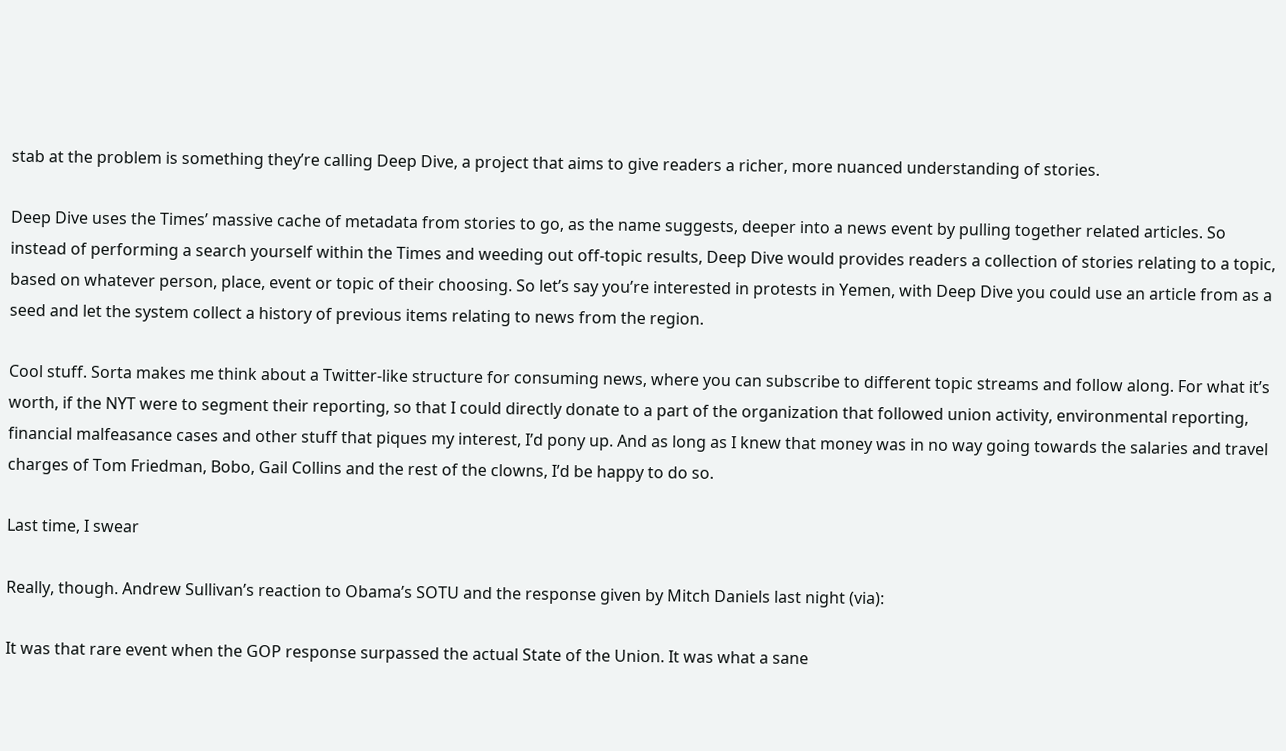stab at the problem is something they’re calling Deep Dive, a project that aims to give readers a richer, more nuanced understanding of stories.

Deep Dive uses the Times’ massive cache of metadata from stories to go, as the name suggests, deeper into a news event by pulling together related articles. So instead of performing a search yourself within the Times and weeding out off-topic results, Deep Dive would provides readers a collection of stories relating to a topic, based on whatever person, place, event or topic of their choosing. So let’s say you’re interested in protests in Yemen, with Deep Dive you could use an article from as a seed and let the system collect a history of previous items relating to news from the region.

Cool stuff. Sorta makes me think about a Twitter-like structure for consuming news, where you can subscribe to different topic streams and follow along. For what it’s worth, if the NYT were to segment their reporting, so that I could directly donate to a part of the organization that followed union activity, environmental reporting, financial malfeasance cases and other stuff that piques my interest, I’d pony up. And as long as I knew that money was in no way going towards the salaries and travel charges of Tom Friedman, Bobo, Gail Collins and the rest of the clowns, I’d be happy to do so.

Last time, I swear

Really, though. Andrew Sullivan’s reaction to Obama’s SOTU and the response given by Mitch Daniels last night (via):

It was that rare event when the GOP response surpassed the actual State of the Union. It was what a sane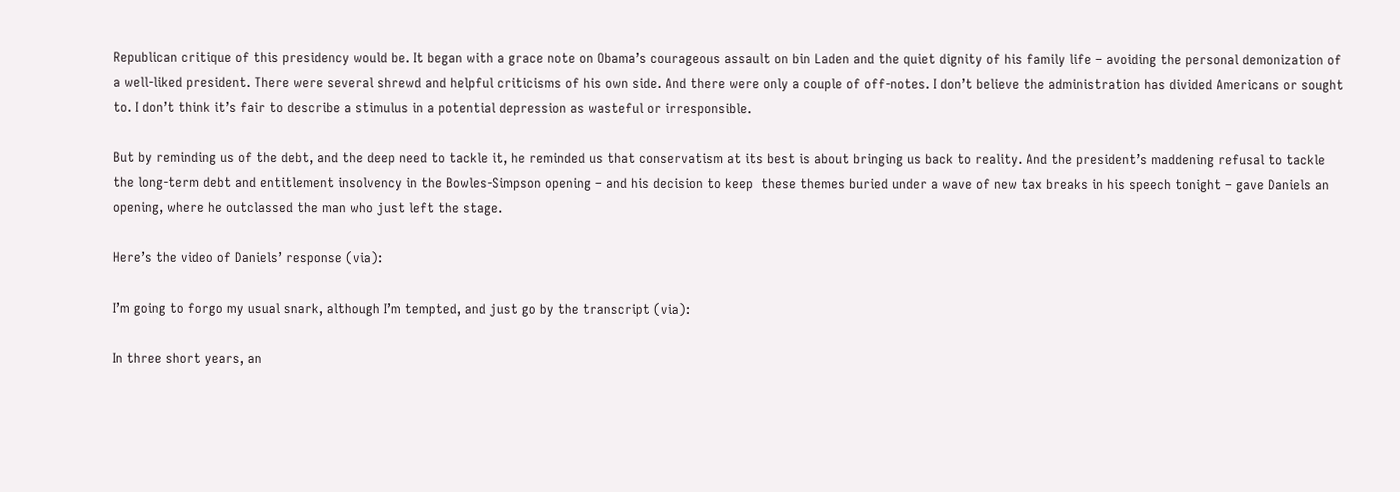Republican critique of this presidency would be. It began with a grace note on Obama’s courageous assault on bin Laden and the quiet dignity of his family life – avoiding the personal demonization of a well-liked president. There were several shrewd and helpful criticisms of his own side. And there were only a couple of off-notes. I don’t believe the administration has divided Americans or sought to. I don’t think it’s fair to describe a stimulus in a potential depression as wasteful or irresponsible.

But by reminding us of the debt, and the deep need to tackle it, he reminded us that conservatism at its best is about bringing us back to reality. And the president’s maddening refusal to tackle the long-term debt and entitlement insolvency in the Bowles-Simpson opening – and his decision to keep  these themes buried under a wave of new tax breaks in his speech tonight – gave Daniels an opening, where he outclassed the man who just left the stage.

Here’s the video of Daniels’ response (via):

I’m going to forgo my usual snark, although I’m tempted, and just go by the transcript (via):

In three short years, an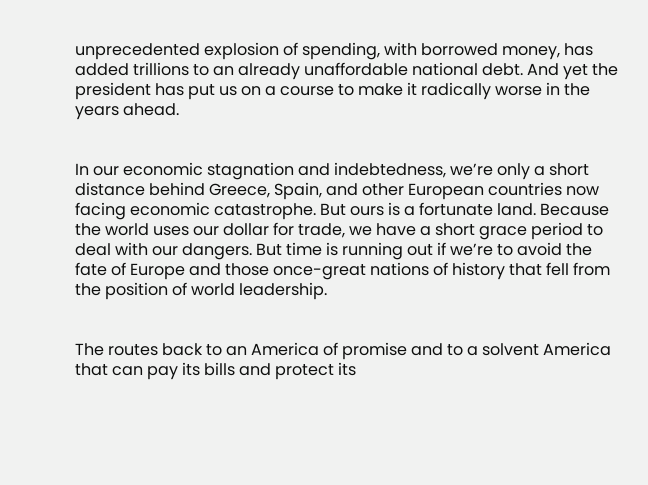unprecedented explosion of spending, with borrowed money, has added trillions to an already unaffordable national debt. And yet the president has put us on a course to make it radically worse in the years ahead.


In our economic stagnation and indebtedness, we’re only a short distance behind Greece, Spain, and other European countries now facing economic catastrophe. But ours is a fortunate land. Because the world uses our dollar for trade, we have a short grace period to deal with our dangers. But time is running out if we’re to avoid the fate of Europe and those once-great nations of history that fell from the position of world leadership.


The routes back to an America of promise and to a solvent America that can pay its bills and protect its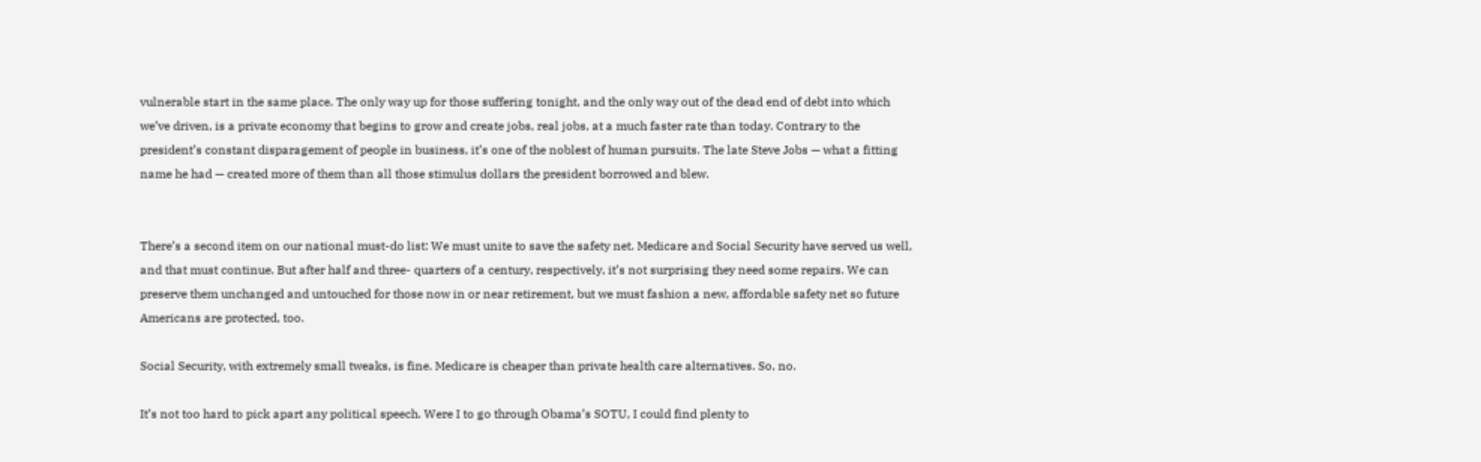vulnerable start in the same place. The only way up for those suffering tonight, and the only way out of the dead end of debt into which we’ve driven, is a private economy that begins to grow and create jobs, real jobs, at a much faster rate than today. Contrary to the president’s constant disparagement of people in business, it’s one of the noblest of human pursuits. The late Steve Jobs — what a fitting name he had — created more of them than all those stimulus dollars the president borrowed and blew.


There’s a second item on our national must-do list: We must unite to save the safety net. Medicare and Social Security have served us well, and that must continue. But after half and three- quarters of a century, respectively, it’s not surprising they need some repairs. We can preserve them unchanged and untouched for those now in or near retirement, but we must fashion a new, affordable safety net so future Americans are protected, too.

Social Security, with extremely small tweaks, is fine. Medicare is cheaper than private health care alternatives. So, no.

It’s not too hard to pick apart any political speech. Were I to go through Obama’s SOTU, I could find plenty to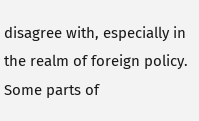disagree with, especially in the realm of foreign policy. Some parts of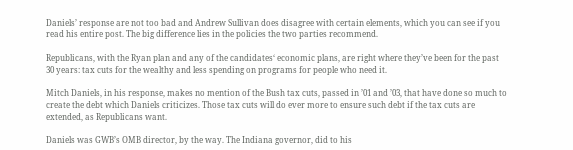Daniels’ response are not too bad and Andrew Sullivan does disagree with certain elements, which you can see if you read his entire post. The big difference lies in the policies the two parties recommend.

Republicans, with the Ryan plan and any of the candidates‘ economic plans, are right where they’ve been for the past 30 years: tax cuts for the wealthy and less spending on programs for people who need it.

Mitch Daniels, in his response, makes no mention of the Bush tax cuts, passed in ’01 and ’03, that have done so much to create the debt which Daniels criticizes. Those tax cuts will do ever more to ensure such debt if the tax cuts are extended, as Republicans want.

Daniels was GWB’s OMB director, by the way. The Indiana governor, did to his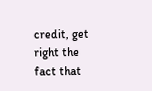credit, get right the fact that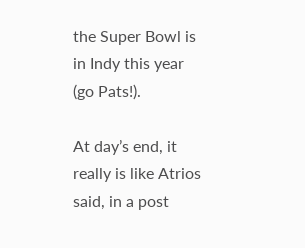the Super Bowl is in Indy this year (go Pats!).

At day’s end, it really is like Atrios said, in a post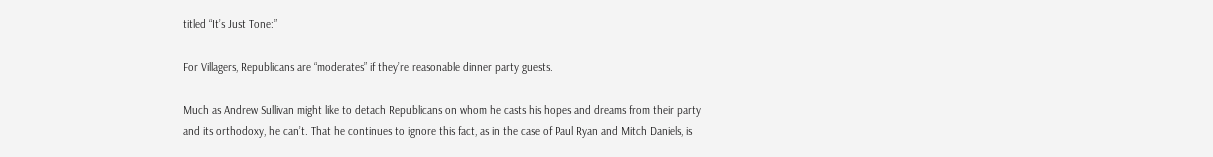titled “It’s Just Tone:”

For Villagers, Republicans are “moderates” if they’re reasonable dinner party guests.

Much as Andrew Sullivan might like to detach Republicans on whom he casts his hopes and dreams from their party and its orthodoxy, he can’t. That he continues to ignore this fact, as in the case of Paul Ryan and Mitch Daniels, is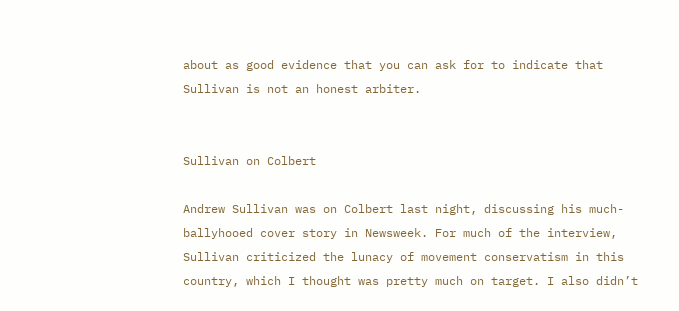about as good evidence that you can ask for to indicate that Sullivan is not an honest arbiter.


Sullivan on Colbert

Andrew Sullivan was on Colbert last night, discussing his much-ballyhooed cover story in Newsweek. For much of the interview, Sullivan criticized the lunacy of movement conservatism in this country, which I thought was pretty much on target. I also didn’t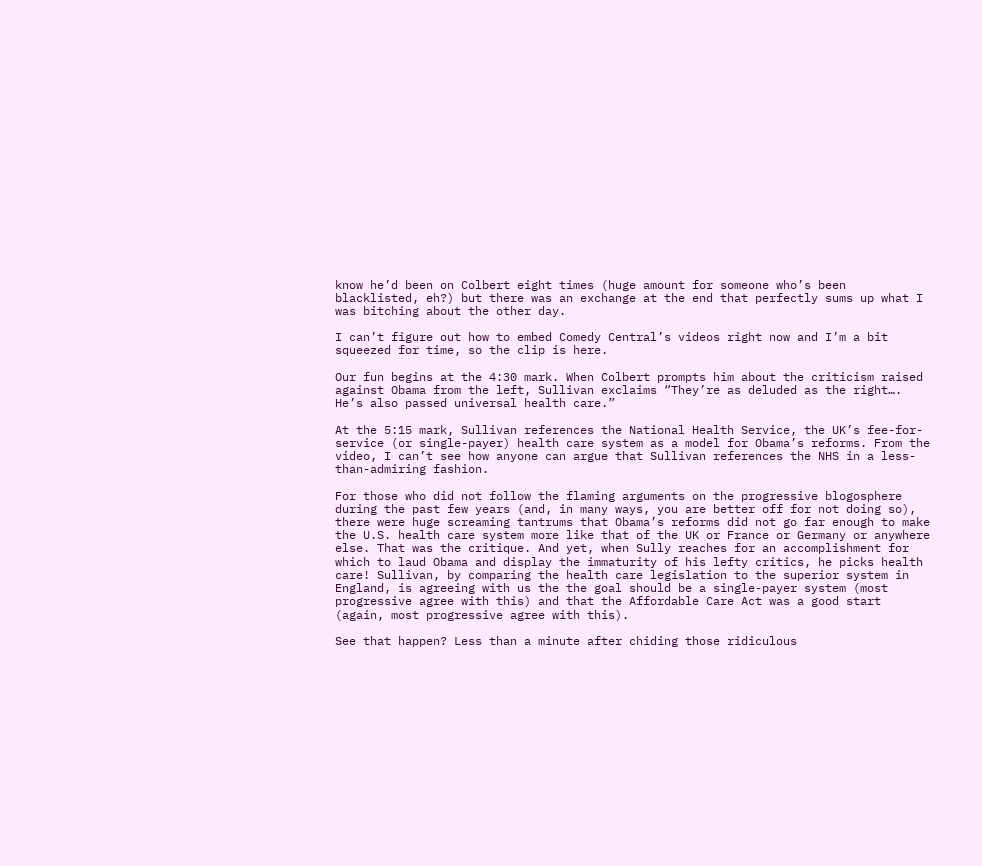know he’d been on Colbert eight times (huge amount for someone who’s been blacklisted, eh?) but there was an exchange at the end that perfectly sums up what I was bitching about the other day.

I can’t figure out how to embed Comedy Central’s videos right now and I’m a bit squeezed for time, so the clip is here.

Our fun begins at the 4:30 mark. When Colbert prompts him about the criticism raised against Obama from the left, Sullivan exclaims “They’re as deluded as the right…. He’s also passed universal health care.”

At the 5:15 mark, Sullivan references the National Health Service, the UK’s fee-for-service (or single-payer) health care system as a model for Obama’s reforms. From the video, I can’t see how anyone can argue that Sullivan references the NHS in a less-than-admiring fashion.

For those who did not follow the flaming arguments on the progressive blogosphere during the past few years (and, in many ways, you are better off for not doing so), there were huge screaming tantrums that Obama’s reforms did not go far enough to make the U.S. health care system more like that of the UK or France or Germany or anywhere else. That was the critique. And yet, when Sully reaches for an accomplishment for which to laud Obama and display the immaturity of his lefty critics, he picks health care! Sullivan, by comparing the health care legislation to the superior system in England, is agreeing with us the the goal should be a single-payer system (most progressive agree with this) and that the Affordable Care Act was a good start (again, most progressive agree with this).

See that happen? Less than a minute after chiding those ridiculous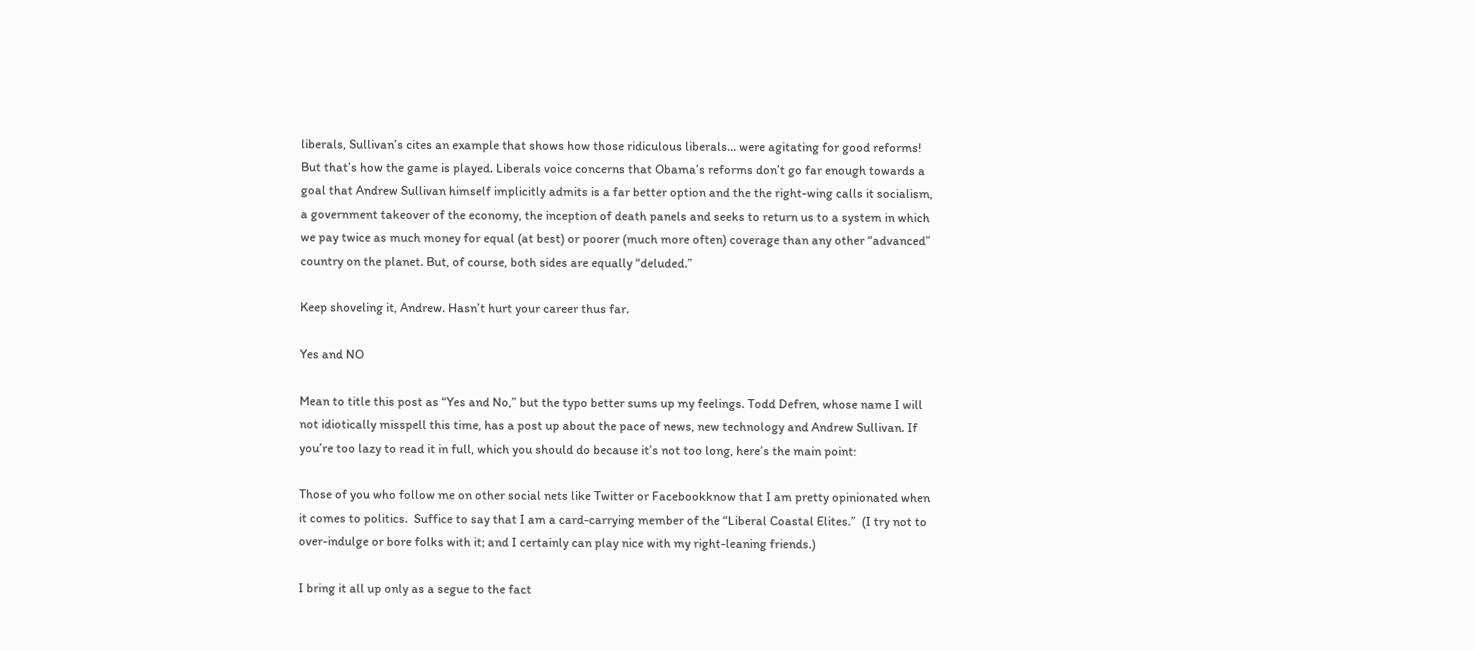liberals, Sullivan’s cites an example that shows how those ridiculous liberals… were agitating for good reforms! But that’s how the game is played. Liberals voice concerns that Obama’s reforms don’t go far enough towards a goal that Andrew Sullivan himself implicitly admits is a far better option and the the right-wing calls it socialism, a government takeover of the economy, the inception of death panels and seeks to return us to a system in which we pay twice as much money for equal (at best) or poorer (much more often) coverage than any other “advanced” country on the planet. But, of course, both sides are equally “deluded.”

Keep shoveling it, Andrew. Hasn’t hurt your career thus far.

Yes and NO

Mean to title this post as “Yes and No,” but the typo better sums up my feelings. Todd Defren, whose name I will not idiotically misspell this time, has a post up about the pace of news, new technology and Andrew Sullivan. If you’re too lazy to read it in full, which you should do because it’s not too long, here’s the main point:

Those of you who follow me on other social nets like Twitter or Facebookknow that I am pretty opinionated when it comes to politics.  Suffice to say that I am a card-carrying member of the “Liberal Coastal Elites.”  (I try not to over-indulge or bore folks with it; and I certainly can play nice with my right-leaning friends.)

I bring it all up only as a segue to the fact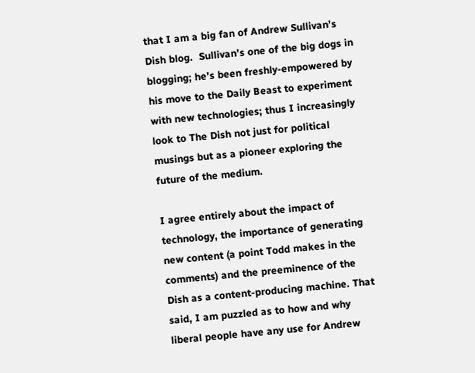that I am a big fan of Andrew Sullivan’s Dish blog.  Sullivan’s one of the big dogs in blogging; he’s been freshly-empowered by his move to the Daily Beast to experiment with new technologies; thus I increasingly look to The Dish not just for political musings but as a pioneer exploring the future of the medium.

I agree entirely about the impact of technology, the importance of generating new content (a point Todd makes in the comments) and the preeminence of the Dish as a content-producing machine. That said, I am puzzled as to how and why liberal people have any use for Andrew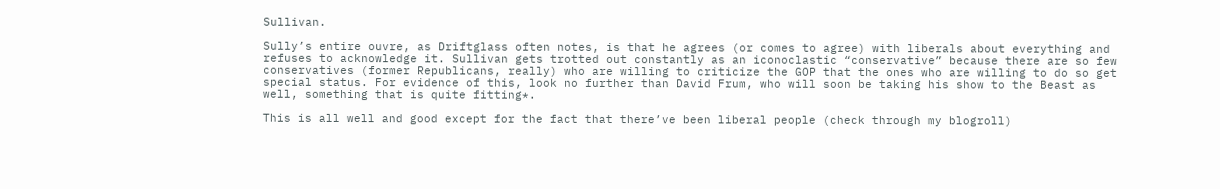Sullivan.

Sully’s entire ouvre, as Driftglass often notes, is that he agrees (or comes to agree) with liberals about everything and refuses to acknowledge it. Sullivan gets trotted out constantly as an iconoclastic “conservative” because there are so few conservatives (former Republicans, really) who are willing to criticize the GOP that the ones who are willing to do so get special status. For evidence of this, look no further than David Frum, who will soon be taking his show to the Beast as well, something that is quite fitting*.

This is all well and good except for the fact that there’ve been liberal people (check through my blogroll)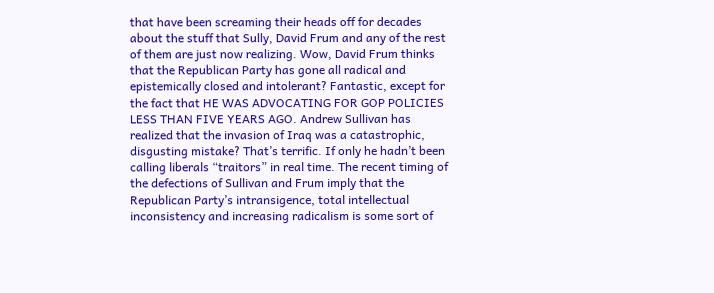that have been screaming their heads off for decades about the stuff that Sully, David Frum and any of the rest of them are just now realizing. Wow, David Frum thinks that the Republican Party has gone all radical and epistemically closed and intolerant? Fantastic, except for the fact that HE WAS ADVOCATING FOR GOP POLICIES LESS THAN FIVE YEARS AGO. Andrew Sullivan has realized that the invasion of Iraq was a catastrophic, disgusting mistake? That’s terrific. If only he hadn’t been calling liberals “traitors” in real time. The recent timing of the defections of Sullivan and Frum imply that the Republican Party’s intransigence, total intellectual inconsistency and increasing radicalism is some sort of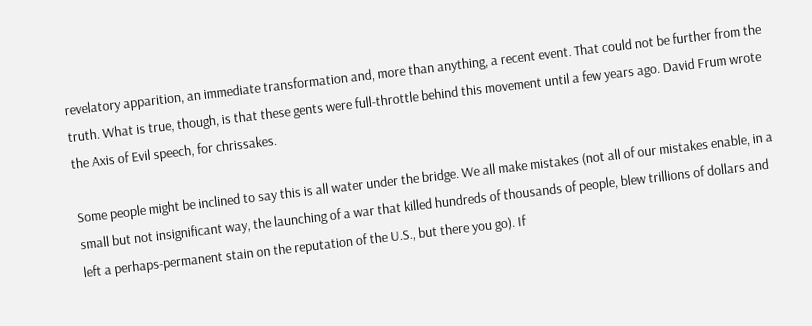revelatory apparition, an immediate transformation and, more than anything, a recent event. That could not be further from the truth. What is true, though, is that these gents were full-throttle behind this movement until a few years ago. David Frum wrote the Axis of Evil speech, for chrissakes.

Some people might be inclined to say this is all water under the bridge. We all make mistakes (not all of our mistakes enable, in a small but not insignificant way, the launching of a war that killed hundreds of thousands of people, blew trillions of dollars and left a perhaps-permanent stain on the reputation of the U.S., but there you go). If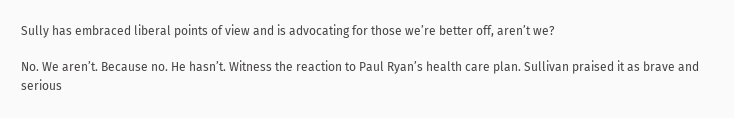Sully has embraced liberal points of view and is advocating for those we’re better off, aren’t we?

No. We aren’t. Because no. He hasn’t. Witness the reaction to Paul Ryan’s health care plan. Sullivan praised it as brave and serious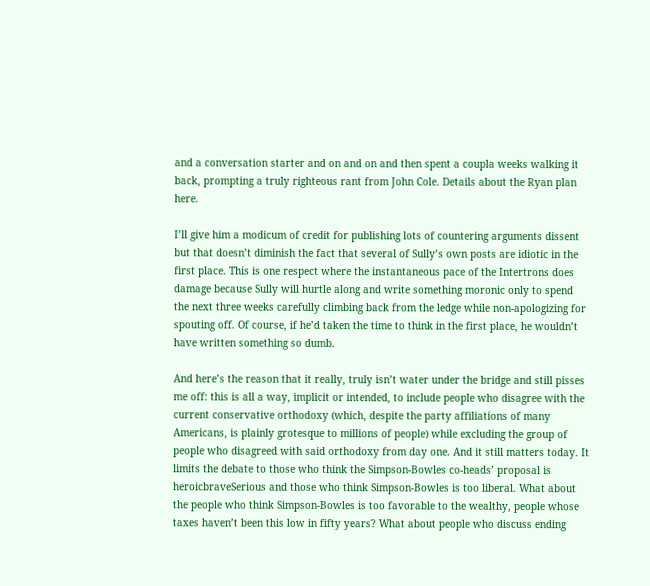and a conversation starter and on and on and then spent a coupla weeks walking it back, prompting a truly righteous rant from John Cole. Details about the Ryan plan here.

I’ll give him a modicum of credit for publishing lots of countering arguments dissent but that doesn’t diminish the fact that several of Sully’s own posts are idiotic in the first place. This is one respect where the instantaneous pace of the Intertrons does damage because Sully will hurtle along and write something moronic only to spend the next three weeks carefully climbing back from the ledge while non-apologizing for spouting off. Of course, if he’d taken the time to think in the first place, he wouldn’t have written something so dumb.

And here’s the reason that it really, truly isn’t water under the bridge and still pisses me off: this is all a way, implicit or intended, to include people who disagree with the current conservative orthodoxy (which, despite the party affiliations of many Americans, is plainly grotesque to millions of people) while excluding the group of people who disagreed with said orthodoxy from day one. And it still matters today. It limits the debate to those who think the Simpson-Bowles co-heads’ proposal is heroicbraveSerious and those who think Simpson-Bowles is too liberal. What about the people who think Simpson-Bowles is too favorable to the wealthy, people whose taxes haven’t been this low in fifty years? What about people who discuss ending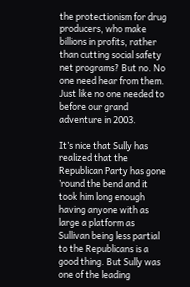the protectionism for drug producers, who make billions in profits, rather than cutting social safety net programs? But no. No one need hear from them. Just like no one needed to before our grand adventure in 2003.

It’s nice that Sully has realized that the Republican Party has gone ’round the bend and it took him long enough having anyone with as large a platform as Sullivan being less partial to the Republicans is a good thing. But Sully was one of the leading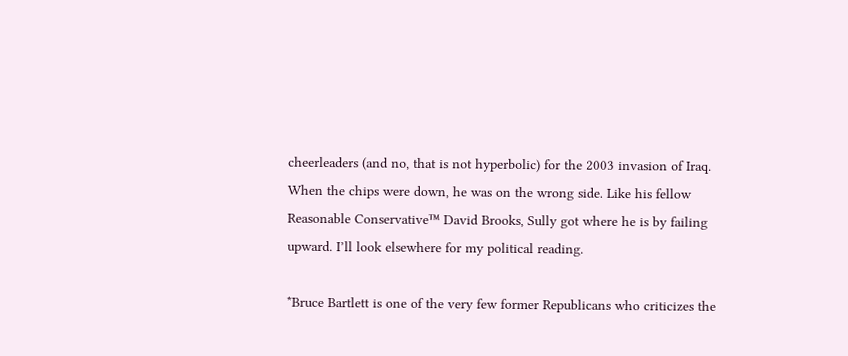cheerleaders (and no, that is not hyperbolic) for the 2003 invasion of Iraq. When the chips were down, he was on the wrong side. Like his fellow Reasonable Conservative™ David Brooks, Sully got where he is by failing upward. I’ll look elsewhere for my political reading.

*Bruce Bartlett is one of the very few former Republicans who criticizes the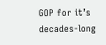GOP for it’s decades-long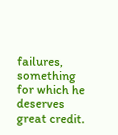failures, something for which he deserves great credit.